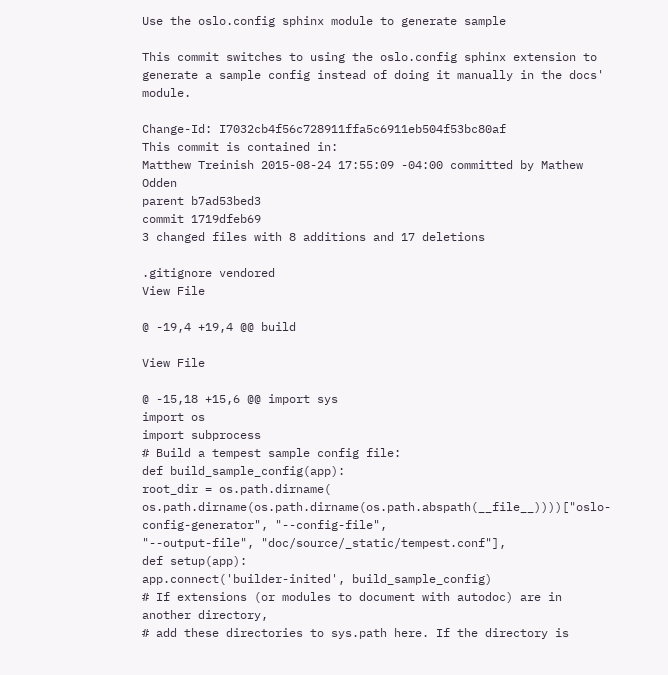Use the oslo.config sphinx module to generate sample

This commit switches to using the oslo.config sphinx extension to
generate a sample config instead of doing it manually in the docs' module.

Change-Id: I7032cb4f56c728911ffa5c6911eb504f53bc80af
This commit is contained in:
Matthew Treinish 2015-08-24 17:55:09 -04:00 committed by Mathew Odden
parent b7ad53bed3
commit 1719dfeb69
3 changed files with 8 additions and 17 deletions

.gitignore vendored
View File

@ -19,4 +19,4 @@ build

View File

@ -15,18 +15,6 @@ import sys
import os
import subprocess
# Build a tempest sample config file:
def build_sample_config(app):
root_dir = os.path.dirname(
os.path.dirname(os.path.dirname(os.path.abspath(__file__))))["oslo-config-generator", "--config-file",
"--output-file", "doc/source/_static/tempest.conf"],
def setup(app):
app.connect('builder-inited', build_sample_config)
# If extensions (or modules to document with autodoc) are in another directory,
# add these directories to sys.path here. If the directory is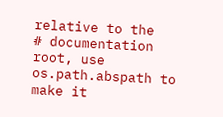relative to the
# documentation root, use os.path.abspath to make it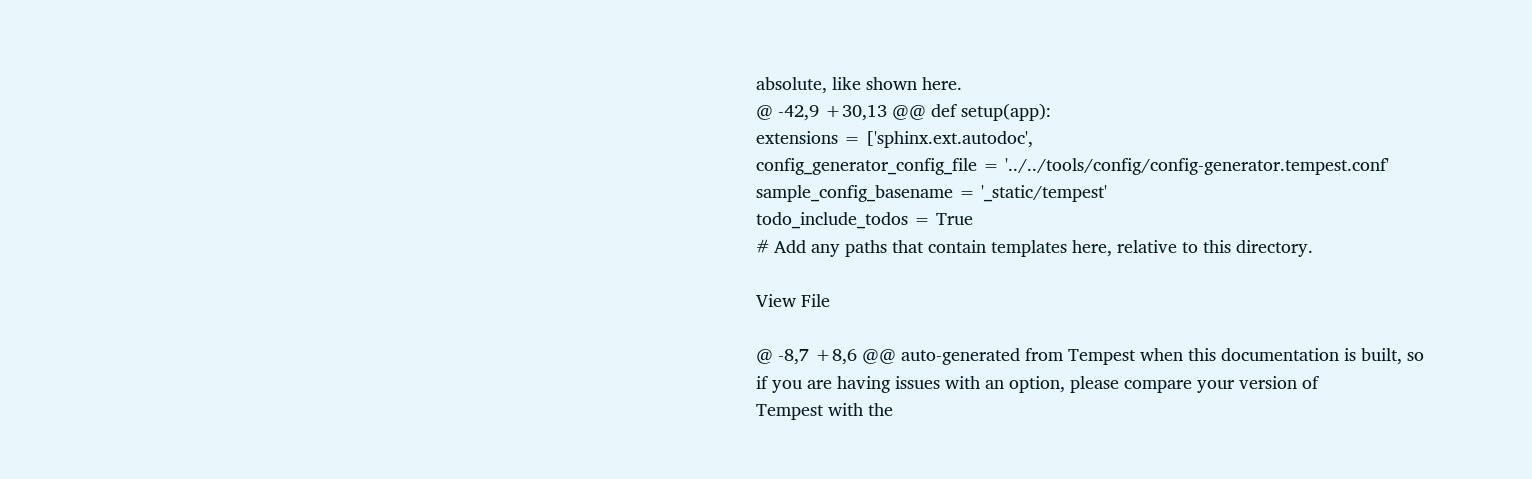absolute, like shown here.
@ -42,9 +30,13 @@ def setup(app):
extensions = ['sphinx.ext.autodoc',
config_generator_config_file = '../../tools/config/config-generator.tempest.conf'
sample_config_basename = '_static/tempest'
todo_include_todos = True
# Add any paths that contain templates here, relative to this directory.

View File

@ -8,7 +8,6 @@ auto-generated from Tempest when this documentation is built, so
if you are having issues with an option, please compare your version of
Tempest with the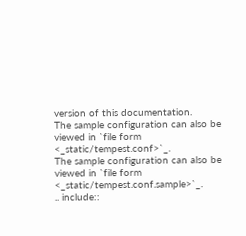version of this documentation.
The sample configuration can also be viewed in `file form <_static/tempest.conf>`_.
The sample configuration can also be viewed in `file form <_static/tempest.conf.sample>`_.
.. include::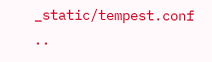_static/tempest.conf
..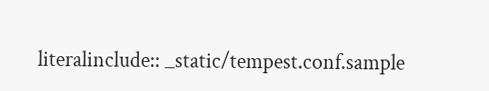literalinclude:: _static/tempest.conf.sample